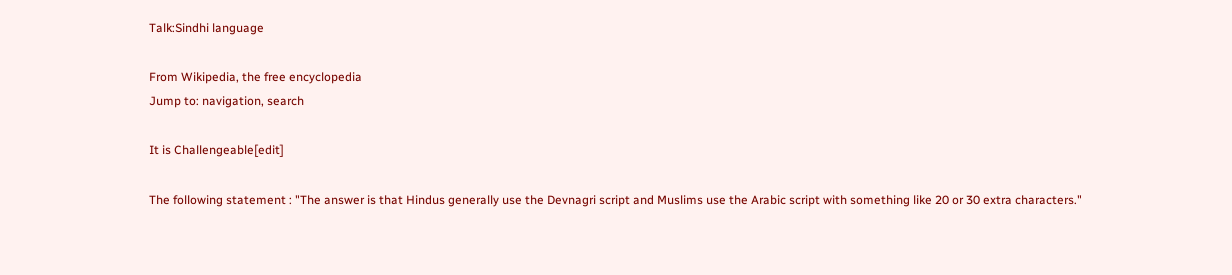Talk:Sindhi language

From Wikipedia, the free encyclopedia
Jump to: navigation, search

It is Challengeable[edit]

The following statement : "The answer is that Hindus generally use the Devnagri script and Muslims use the Arabic script with something like 20 or 30 extra characters."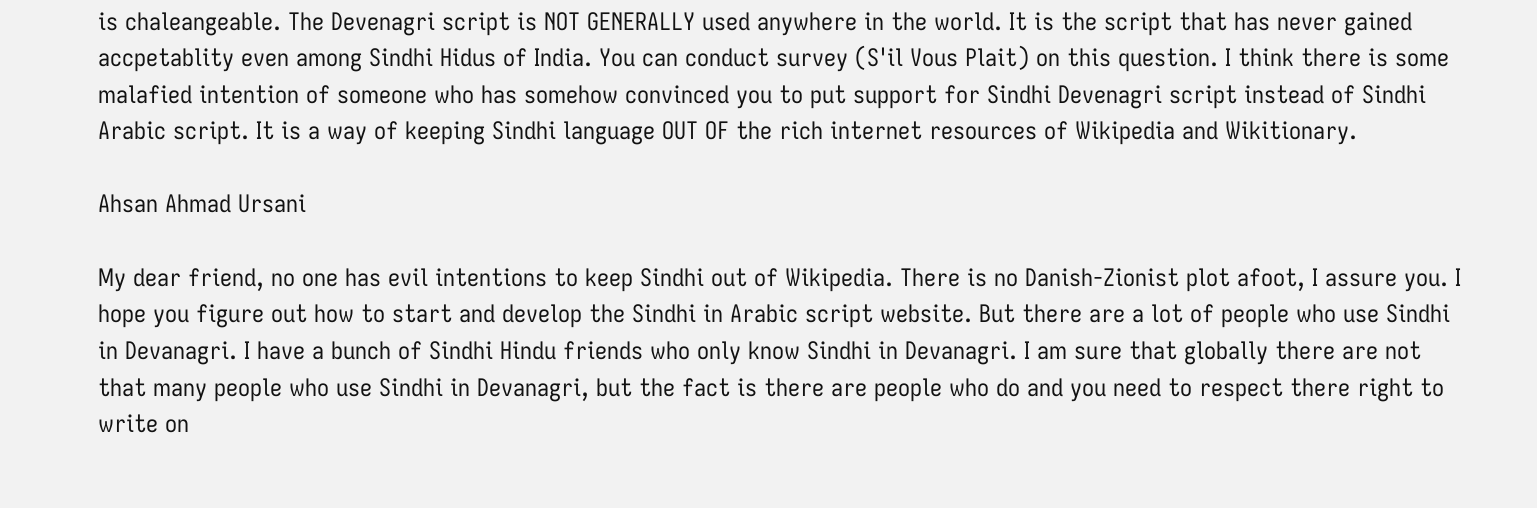is chaleangeable. The Devenagri script is NOT GENERALLY used anywhere in the world. It is the script that has never gained accpetablity even among Sindhi Hidus of India. You can conduct survey (S'il Vous Plait) on this question. I think there is some malafied intention of someone who has somehow convinced you to put support for Sindhi Devenagri script instead of Sindhi Arabic script. It is a way of keeping Sindhi language OUT OF the rich internet resources of Wikipedia and Wikitionary.

Ahsan Ahmad Ursani

My dear friend, no one has evil intentions to keep Sindhi out of Wikipedia. There is no Danish-Zionist plot afoot, I assure you. I hope you figure out how to start and develop the Sindhi in Arabic script website. But there are a lot of people who use Sindhi in Devanagri. I have a bunch of Sindhi Hindu friends who only know Sindhi in Devanagri. I am sure that globally there are not that many people who use Sindhi in Devanagri, but the fact is there are people who do and you need to respect there right to write on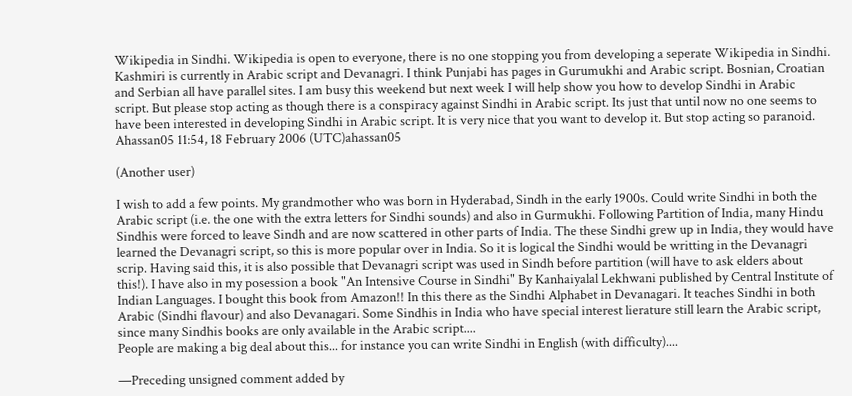Wikipedia in Sindhi. Wikipedia is open to everyone, there is no one stopping you from developing a seperate Wikipedia in Sindhi. Kashmiri is currently in Arabic script and Devanagri. I think Punjabi has pages in Gurumukhi and Arabic script. Bosnian, Croatian and Serbian all have parallel sites. I am busy this weekend but next week I will help show you how to develop Sindhi in Arabic script. But please stop acting as though there is a conspiracy against Sindhi in Arabic script. Its just that until now no one seems to have been interested in developing Sindhi in Arabic script. It is very nice that you want to develop it. But stop acting so paranoid. Ahassan05 11:54, 18 February 2006 (UTC)ahassan05

(Another user)

I wish to add a few points. My grandmother who was born in Hyderabad, Sindh in the early 1900s. Could write Sindhi in both the Arabic script (i.e. the one with the extra letters for Sindhi sounds) and also in Gurmukhi. Following Partition of India, many Hindu Sindhis were forced to leave Sindh and are now scattered in other parts of India. The these Sindhi grew up in India, they would have learned the Devanagri script, so this is more popular over in India. So it is logical the Sindhi would be writting in the Devanagri scrip. Having said this, it is also possible that Devanagri script was used in Sindh before partition (will have to ask elders about this!). I have also in my posession a book "An Intensive Course in Sindhi" By Kanhaiyalal Lekhwani published by Central Institute of Indian Languages. I bought this book from Amazon!! In this there as the Sindhi Alphabet in Devanagari. It teaches Sindhi in both Arabic (Sindhi flavour) and also Devanagari. Some Sindhis in India who have special interest lierature still learn the Arabic script, since many Sindhis books are only available in the Arabic script....
People are making a big deal about this... for instance you can write Sindhi in English (with difficulty)....

—Preceding unsigned comment added by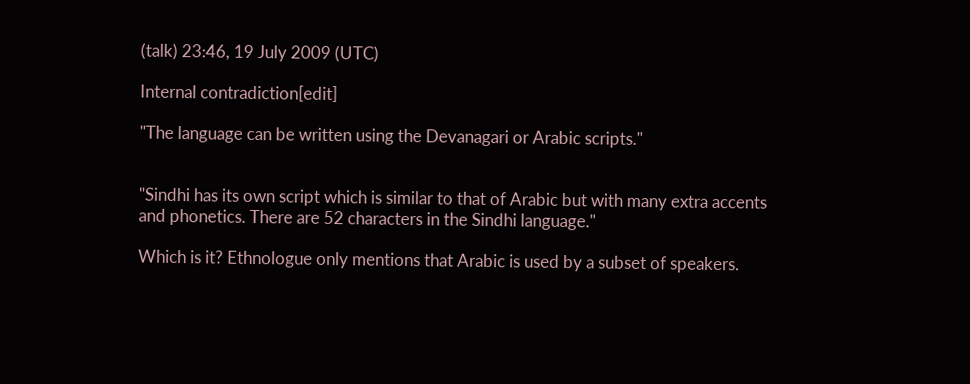(talk) 23:46, 19 July 2009 (UTC)

Internal contradiction[edit]

"The language can be written using the Devanagari or Arabic scripts."


"Sindhi has its own script which is similar to that of Arabic but with many extra accents and phonetics. There are 52 characters in the Sindhi language."

Which is it? Ethnologue only mentions that Arabic is used by a subset of speakers.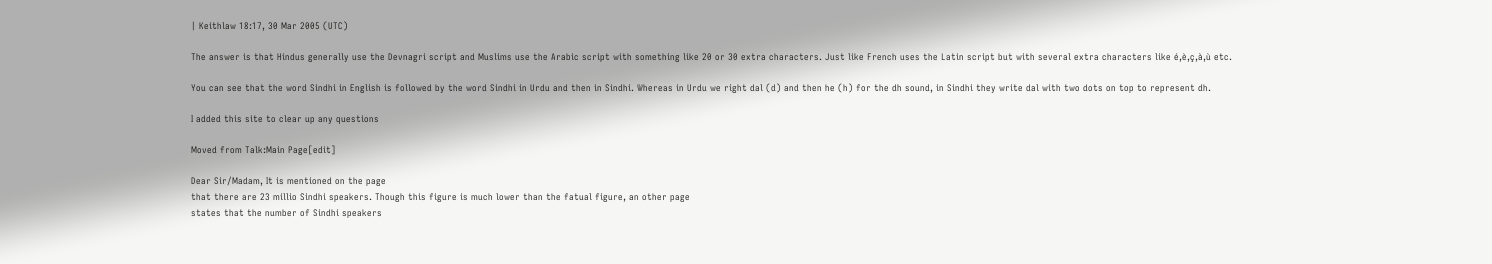| Keithlaw 18:17, 30 Mar 2005 (UTC)

The answer is that Hindus generally use the Devnagri script and Muslims use the Arabic script with something like 20 or 30 extra characters. Just like French uses the Latin script but with several extra characters like é,è,ç,à,ù etc.

You can see that the word Sindhi in English is followed by the word Sindhi in Urdu and then in Sindhi. Whereas in Urdu we right dal (d) and then he (h) for the dh sound, in Sindhi they write dal with two dots on top to represent dh.

I added this site to clear up any questions

Moved from Talk:Main Page[edit]

Dear Sir/Madam, It is mentioned on the page
that there are 23 millio Sindhi speakers. Though this figure is much lower than the fatual figure, an other page
states that the number of Sindhi speakers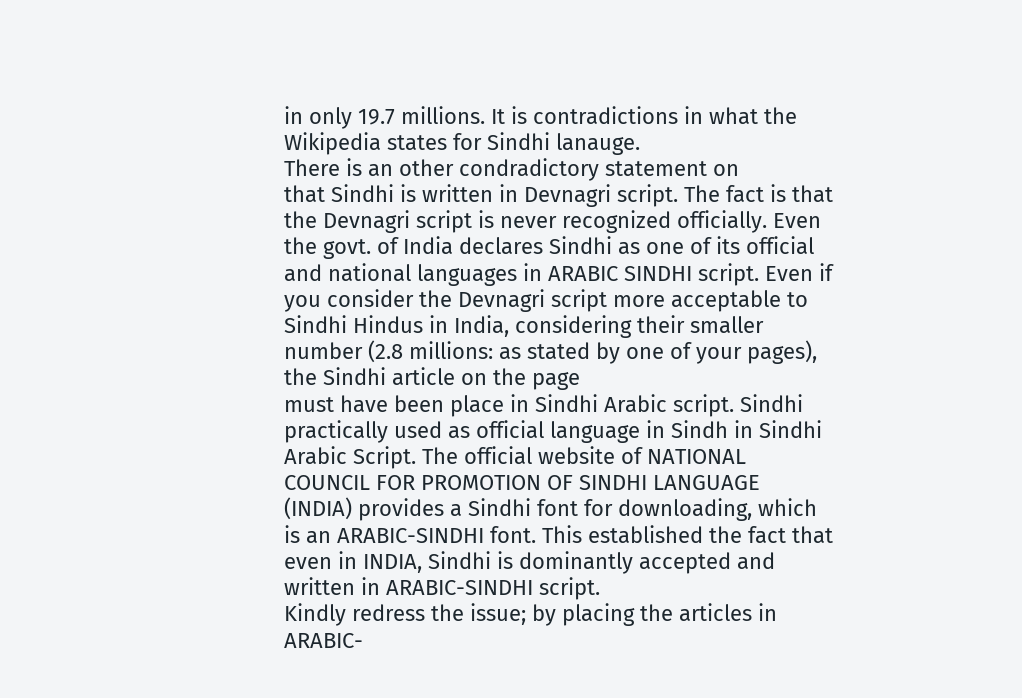in only 19.7 millions. It is contradictions in what the Wikipedia states for Sindhi lanauge.
There is an other condradictory statement on
that Sindhi is written in Devnagri script. The fact is that the Devnagri script is never recognized officially. Even the govt. of India declares Sindhi as one of its official and national languages in ARABIC SINDHI script. Even if you consider the Devnagri script more acceptable to Sindhi Hindus in India, considering their smaller number (2.8 millions: as stated by one of your pages), the Sindhi article on the page
must have been place in Sindhi Arabic script. Sindhi practically used as official language in Sindh in Sindhi Arabic Script. The official website of NATIONAL COUNCIL FOR PROMOTION OF SINDHI LANGUAGE (INDIA) provides a Sindhi font for downloading, which is an ARABIC-SINDHI font. This established the fact that even in INDIA, Sindhi is dominantly accepted and written in ARABIC-SINDHI script.
Kindly redress the issue; by placing the articles in ARABIC-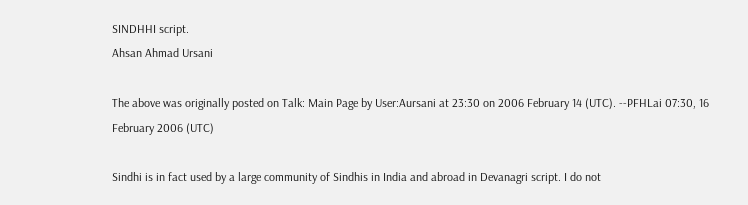SINDHHI script.
Ahsan Ahmad Ursani

The above was originally posted on Talk: Main Page by User:Aursani at 23:30 on 2006 February 14 (UTC). --PFHLai 07:30, 16 February 2006 (UTC)

Sindhi is in fact used by a large community of Sindhis in India and abroad in Devanagri script. I do not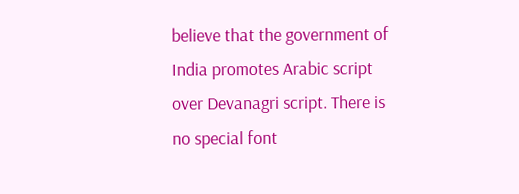believe that the government of India promotes Arabic script over Devanagri script. There is no special font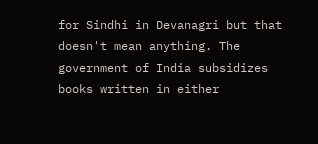for Sindhi in Devanagri but that doesn't mean anything. The government of India subsidizes books written in either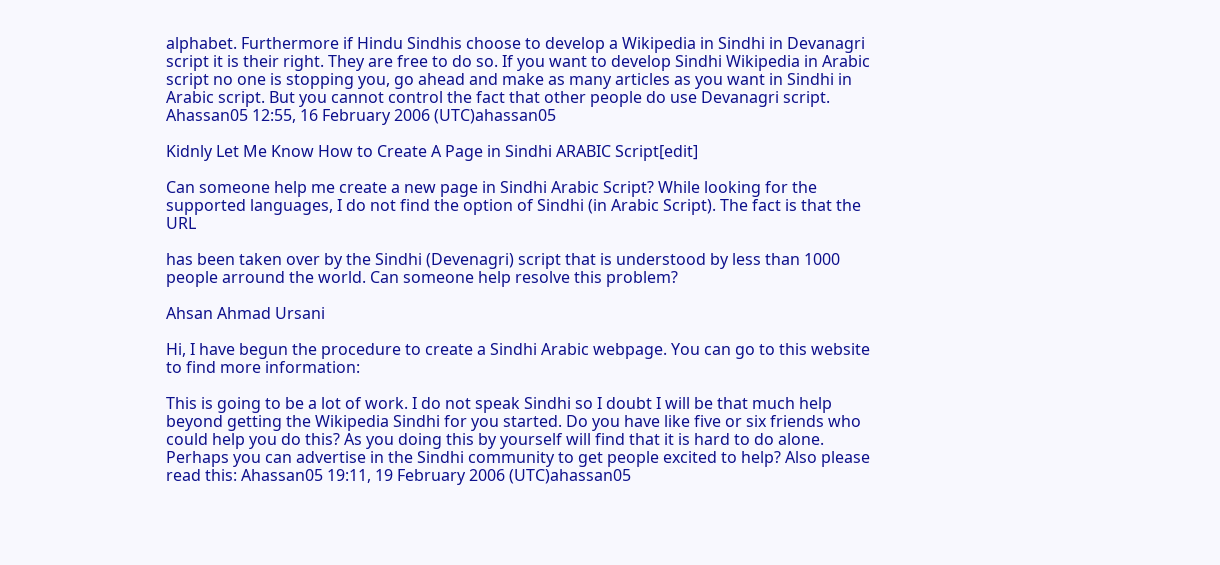alphabet. Furthermore if Hindu Sindhis choose to develop a Wikipedia in Sindhi in Devanagri script it is their right. They are free to do so. If you want to develop Sindhi Wikipedia in Arabic script no one is stopping you, go ahead and make as many articles as you want in Sindhi in Arabic script. But you cannot control the fact that other people do use Devanagri script. Ahassan05 12:55, 16 February 2006 (UTC)ahassan05

Kidnly Let Me Know How to Create A Page in Sindhi ARABIC Script[edit]

Can someone help me create a new page in Sindhi Arabic Script? While looking for the supported languages, I do not find the option of Sindhi (in Arabic Script). The fact is that the URL

has been taken over by the Sindhi (Devenagri) script that is understood by less than 1000 people arround the world. Can someone help resolve this problem?

Ahsan Ahmad Ursani

Hi, I have begun the procedure to create a Sindhi Arabic webpage. You can go to this website to find more information:

This is going to be a lot of work. I do not speak Sindhi so I doubt I will be that much help beyond getting the Wikipedia Sindhi for you started. Do you have like five or six friends who could help you do this? As you doing this by yourself will find that it is hard to do alone. Perhaps you can advertise in the Sindhi community to get people excited to help? Also please read this: Ahassan05 19:11, 19 February 2006 (UTC)ahassan05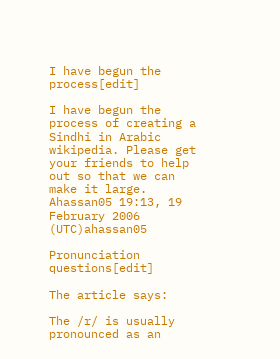I have begun the process[edit]

I have begun the process of creating a Sindhi in Arabic wikipedia. Please get your friends to help out so that we can make it large. Ahassan05 19:13, 19 February 2006 (UTC)ahassan05

Pronunciation questions[edit]

The article says:

The /r/ is usually pronounced as an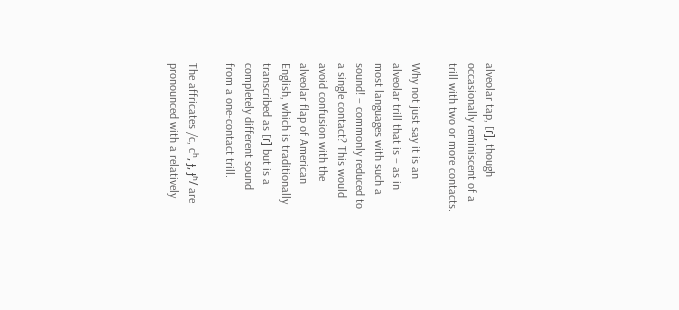alveolar tap, [ɾ], though occasionally reminiscent of a trill with two or more contacts.

Why not just say it is an alveolar trill that is – as in most languages with such a sound! – commonly reduced to a single contact? This would avoid confusion with the alveolar flap of American English, which is traditionally transcribed as [ɾ] but is a completely different sound from a one-contact trill.

The affricates /c, cʰ, ɟ, ɟʱ/ are pronounced with a relatively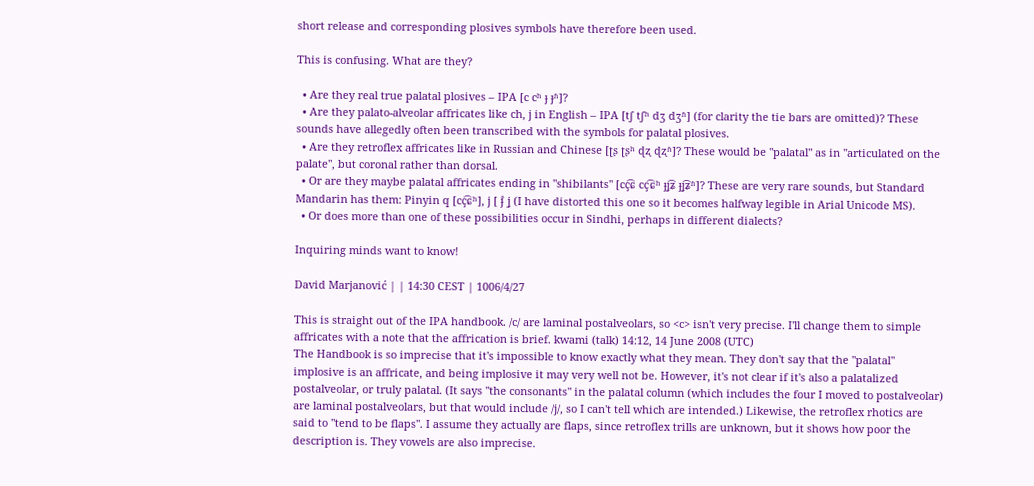short release and corresponding plosives symbols have therefore been used.

This is confusing. What are they?

  • Are they real true palatal plosives – IPA [c cʰ ɟ ɟʱ]?
  • Are they palato-alveolar affricates like ch, j in English – IPA [tʃ tʃʰ dʒ dʒʱ] (for clarity the tie bars are omitted)? These sounds have allegedly often been transcribed with the symbols for palatal plosives.
  • Are they retroflex affricates like in Russian and Chinese [ʈʂ ʈʂʰ ɖʐ ɖʐʱ]? These would be "palatal" as in "articulated on the palate", but coronal rather than dorsal.
  • Or are they maybe palatal affricates ending in "shibilants" [cç͡ɕ cç͡ɕʰ ɟʝ͡ʑ ɟʝ͡ʑʱ]? These are very rare sounds, but Standard Mandarin has them: Pinyin q [cç͡ɕʰ], j [ ɟ̊ ʝ (I have distorted this one so it becomes halfway legible in Arial Unicode MS).
  • Or does more than one of these possibilities occur in Sindhi, perhaps in different dialects?

Inquiring minds want to know!

David Marjanović | | 14:30 CEST | 1006/4/27

This is straight out of the IPA handbook. /c/ are laminal postalveolars, so <c> isn't very precise. I'll change them to simple affricates with a note that the affrication is brief. kwami (talk) 14:12, 14 June 2008 (UTC)
The Handbook is so imprecise that it's impossible to know exactly what they mean. They don't say that the "palatal" implosive is an affricate, and being implosive it may very well not be. However, it's not clear if it's also a palatalized postalveolar, or truly palatal. (It says "the consonants" in the palatal column (which includes the four I moved to postalveolar) are laminal postalveolars, but that would include /j/, so I can't tell which are intended.) Likewise, the retroflex rhotics are said to "tend to be flaps". I assume they actually are flaps, since retroflex trills are unknown, but it shows how poor the description is. They vowels are also imprecise.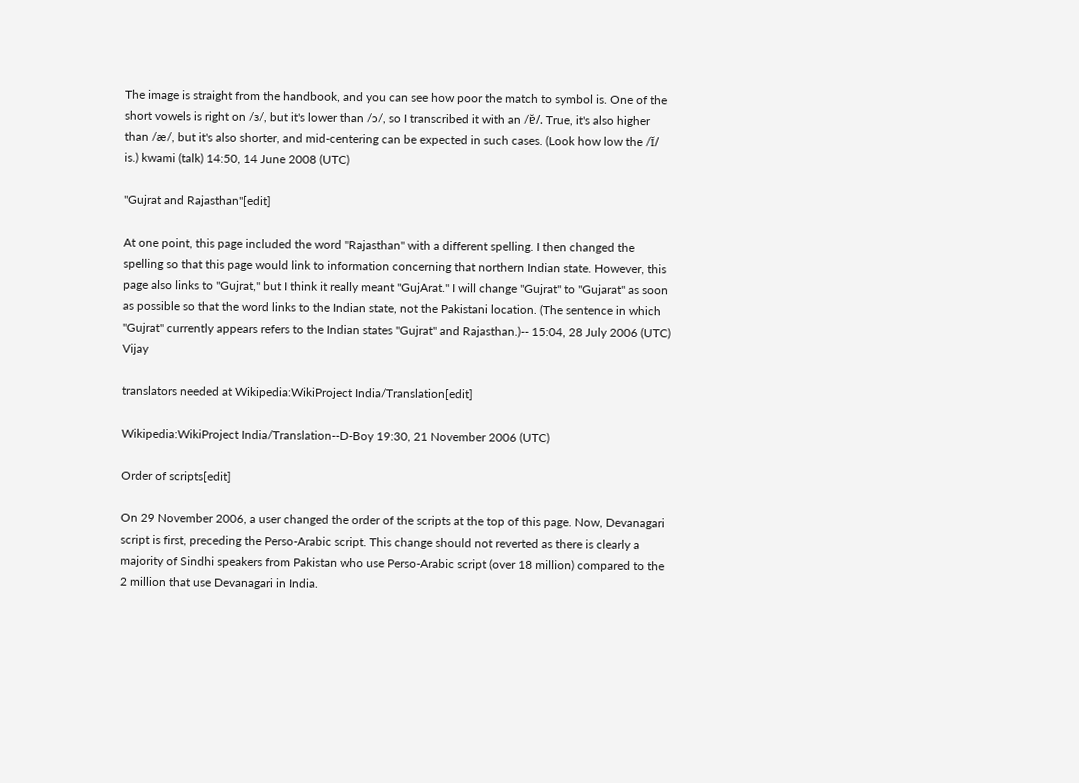The image is straight from the handbook, and you can see how poor the match to symbol is. One of the short vowels is right on /ɜ/, but it's lower than /ɔ/, so I transcribed it with an /ɐ̆/. True, it's also higher than /æ/, but it's also shorter, and mid-centering can be expected in such cases. (Look how low the /ɪ̆/ is.) kwami (talk) 14:50, 14 June 2008 (UTC)

"Gujrat and Rajasthan"[edit]

At one point, this page included the word "Rajasthan" with a different spelling. I then changed the spelling so that this page would link to information concerning that northern Indian state. However, this page also links to "Gujrat," but I think it really meant "GujArat." I will change "Gujrat" to "Gujarat" as soon as possible so that the word links to the Indian state, not the Pakistani location. (The sentence in which "Gujrat" currently appears refers to the Indian states "Gujrat" and Rajasthan.)-- 15:04, 28 July 2006 (UTC) Vijay

translators needed at Wikipedia:WikiProject India/Translation[edit]

Wikipedia:WikiProject India/Translation--D-Boy 19:30, 21 November 2006 (UTC)

Order of scripts[edit]

On 29 November 2006, a user changed the order of the scripts at the top of this page. Now, Devanagari script is first, preceding the Perso-Arabic script. This change should not reverted as there is clearly a majority of Sindhi speakers from Pakistan who use Perso-Arabic script (over 18 million) compared to the 2 million that use Devanagari in India.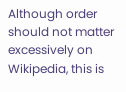Although order should not matter excessively on Wikipedia, this is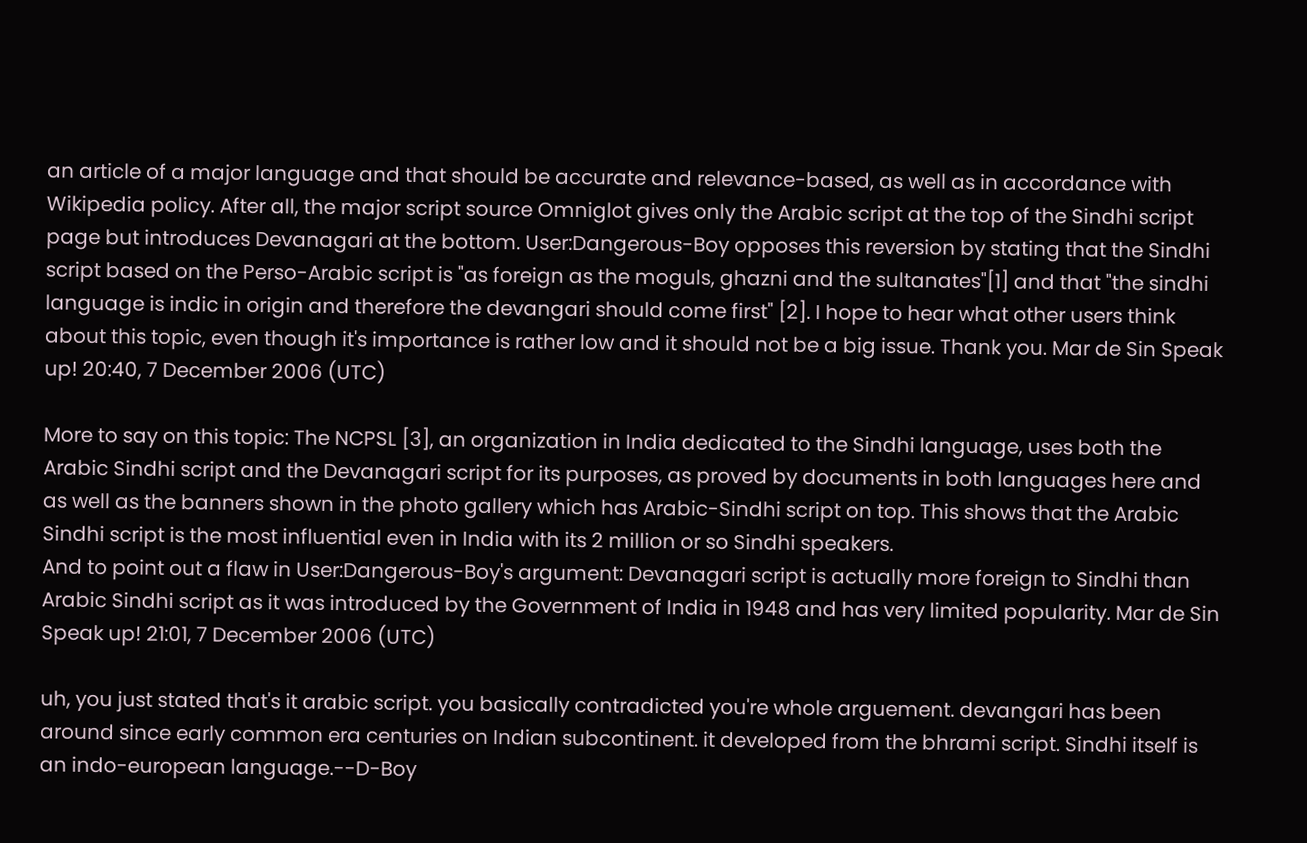an article of a major language and that should be accurate and relevance-based, as well as in accordance with Wikipedia policy. After all, the major script source Omniglot gives only the Arabic script at the top of the Sindhi script page but introduces Devanagari at the bottom. User:Dangerous-Boy opposes this reversion by stating that the Sindhi script based on the Perso-Arabic script is "as foreign as the moguls, ghazni and the sultanates"[1] and that "the sindhi language is indic in origin and therefore the devangari should come first" [2]. I hope to hear what other users think about this topic, even though it's importance is rather low and it should not be a big issue. Thank you. Mar de Sin Speak up! 20:40, 7 December 2006 (UTC)

More to say on this topic: The NCPSL [3], an organization in India dedicated to the Sindhi language, uses both the Arabic Sindhi script and the Devanagari script for its purposes, as proved by documents in both languages here and as well as the banners shown in the photo gallery which has Arabic-Sindhi script on top. This shows that the Arabic Sindhi script is the most influential even in India with its 2 million or so Sindhi speakers.
And to point out a flaw in User:Dangerous-Boy's argument: Devanagari script is actually more foreign to Sindhi than Arabic Sindhi script as it was introduced by the Government of India in 1948 and has very limited popularity. Mar de Sin Speak up! 21:01, 7 December 2006 (UTC)

uh, you just stated that's it arabic script. you basically contradicted you're whole arguement. devangari has been around since early common era centuries on Indian subcontinent. it developed from the bhrami script. Sindhi itself is an indo-european language.--D-Boy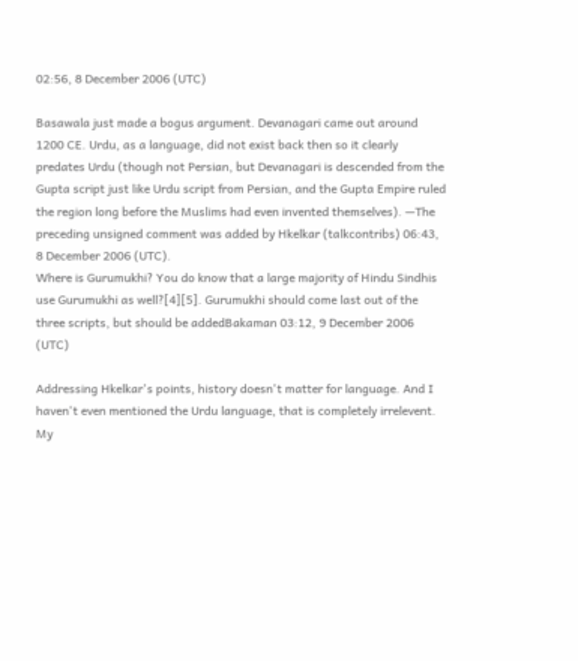02:56, 8 December 2006 (UTC)

Basawala just made a bogus argument. Devanagari came out around 1200 CE. Urdu, as a language, did not exist back then so it clearly predates Urdu (though not Persian, but Devanagari is descended from the Gupta script just like Urdu script from Persian, and the Gupta Empire ruled the region long before the Muslims had even invented themselves). —The preceding unsigned comment was added by Hkelkar (talkcontribs) 06:43, 8 December 2006 (UTC).
Where is Gurumukhi? You do know that a large majority of Hindu Sindhis use Gurumukhi as well?[4][5]. Gurumukhi should come last out of the three scripts, but should be addedBakaman 03:12, 9 December 2006 (UTC)

Addressing Hkelkar's points, history doesn't matter for language. And I haven't even mentioned the Urdu language, that is completely irrelevent. My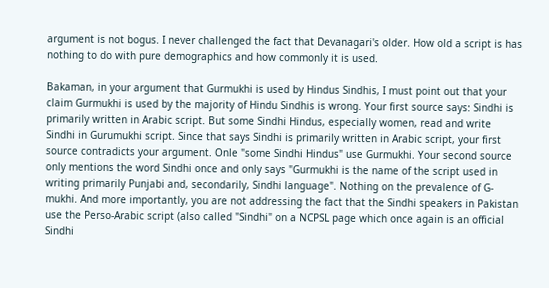argument is not bogus. I never challenged the fact that Devanagari's older. How old a script is has nothing to do with pure demographics and how commonly it is used.

Bakaman, in your argument that Gurmukhi is used by Hindus Sindhis, I must point out that your claim Gurmukhi is used by the majority of Hindu Sindhis is wrong. Your first source says: Sindhi is primarily written in Arabic script. But some Sindhi Hindus, especially women, read and write Sindhi in Gurumukhi script. Since that says Sindhi is primarily written in Arabic script, your first source contradicts your argument. Onle "some Sindhi Hindus" use Gurmukhi. Your second source only mentions the word Sindhi once and only says "Gurmukhi is the name of the script used in writing primarily Punjabi and, secondarily, Sindhi language". Nothing on the prevalence of G-mukhi. And more importantly, you are not addressing the fact that the Sindhi speakers in Pakistan use the Perso-Arabic script (also called "Sindhi" on a NCPSL page which once again is an official Sindhi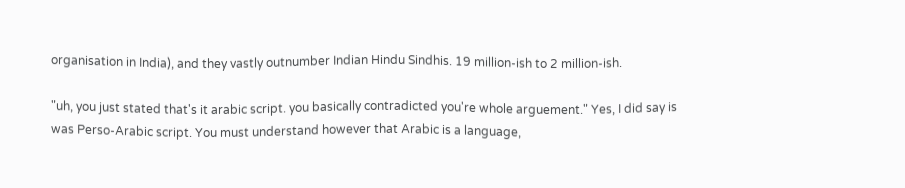organisation in India), and they vastly outnumber Indian Hindu Sindhis. 19 million-ish to 2 million-ish.

"uh, you just stated that's it arabic script. you basically contradicted you're whole arguement." Yes, I did say is was Perso-Arabic script. You must understand however that Arabic is a language,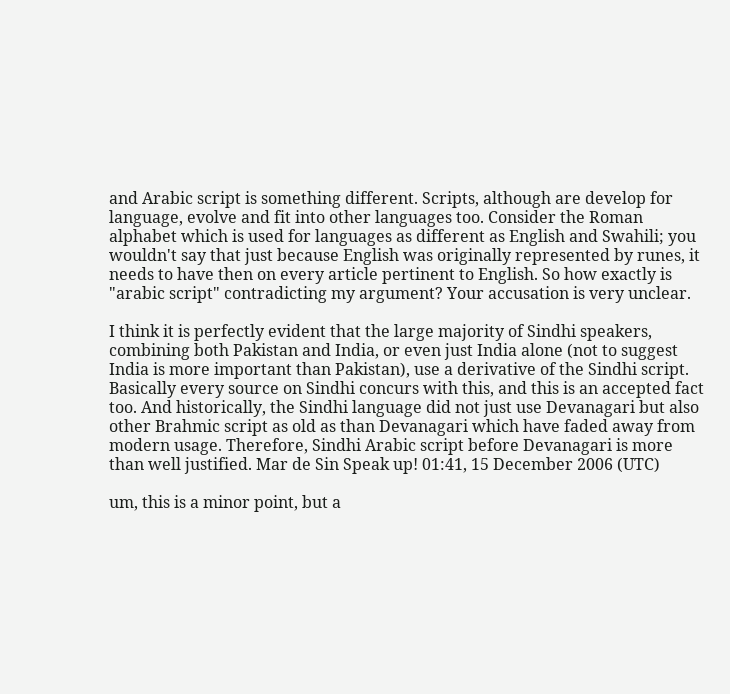and Arabic script is something different. Scripts, although are develop for language, evolve and fit into other languages too. Consider the Roman alphabet which is used for languages as different as English and Swahili; you wouldn't say that just because English was originally represented by runes, it needs to have then on every article pertinent to English. So how exactly is "arabic script" contradicting my argument? Your accusation is very unclear.

I think it is perfectly evident that the large majority of Sindhi speakers, combining both Pakistan and India, or even just India alone (not to suggest India is more important than Pakistan), use a derivative of the Sindhi script. Basically every source on Sindhi concurs with this, and this is an accepted fact too. And historically, the Sindhi language did not just use Devanagari but also other Brahmic script as old as than Devanagari which have faded away from modern usage. Therefore, Sindhi Arabic script before Devanagari is more than well justified. Mar de Sin Speak up! 01:41, 15 December 2006 (UTC)

um, this is a minor point, but a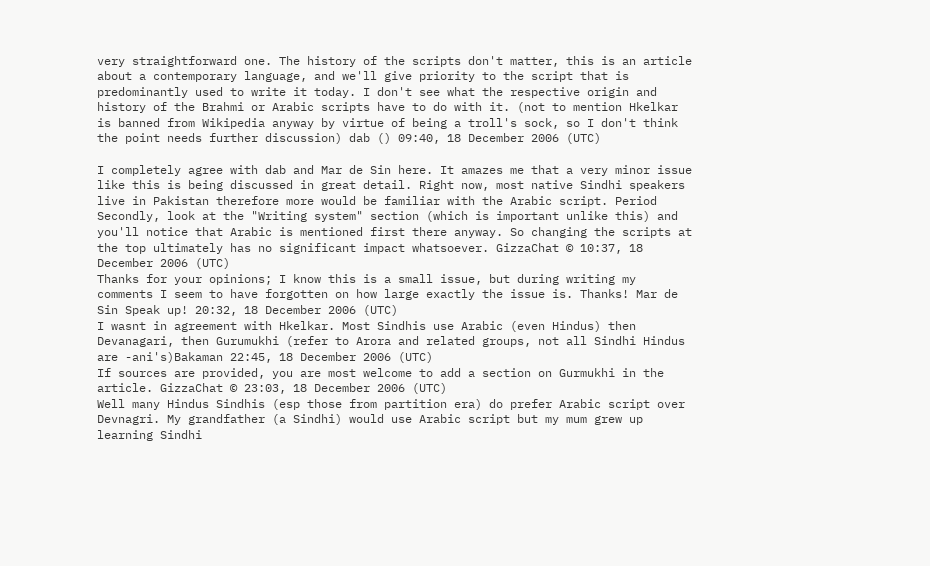very straightforward one. The history of the scripts don't matter, this is an article about a contemporary language, and we'll give priority to the script that is predominantly used to write it today. I don't see what the respective origin and history of the Brahmi or Arabic scripts have to do with it. (not to mention Hkelkar is banned from Wikipedia anyway by virtue of being a troll's sock, so I don't think the point needs further discussion) dab () 09:40, 18 December 2006 (UTC)

I completely agree with dab and Mar de Sin here. It amazes me that a very minor issue like this is being discussed in great detail. Right now, most native Sindhi speakers live in Pakistan therefore more would be familiar with the Arabic script. Period
Secondly, look at the "Writing system" section (which is important unlike this) and you'll notice that Arabic is mentioned first there anyway. So changing the scripts at the top ultimately has no significant impact whatsoever. GizzaChat © 10:37, 18 December 2006 (UTC)
Thanks for your opinions; I know this is a small issue, but during writing my comments I seem to have forgotten on how large exactly the issue is. Thanks! Mar de Sin Speak up! 20:32, 18 December 2006 (UTC)
I wasnt in agreement with Hkelkar. Most Sindhis use Arabic (even Hindus) then Devanagari, then Gurumukhi (refer to Arora and related groups, not all Sindhi Hindus are -ani's)Bakaman 22:45, 18 December 2006 (UTC)
If sources are provided, you are most welcome to add a section on Gurmukhi in the article. GizzaChat © 23:03, 18 December 2006 (UTC)
Well many Hindus Sindhis (esp those from partition era) do prefer Arabic script over Devnagri. My grandfather (a Sindhi) would use Arabic script but my mum grew up learning Sindhi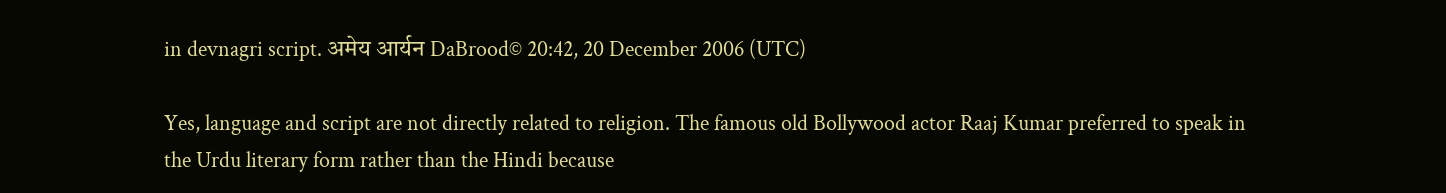in devnagri script. अमेय आर्यन DaBrood© 20:42, 20 December 2006 (UTC)

Yes, language and script are not directly related to religion. The famous old Bollywood actor Raaj Kumar preferred to speak in the Urdu literary form rather than the Hindi because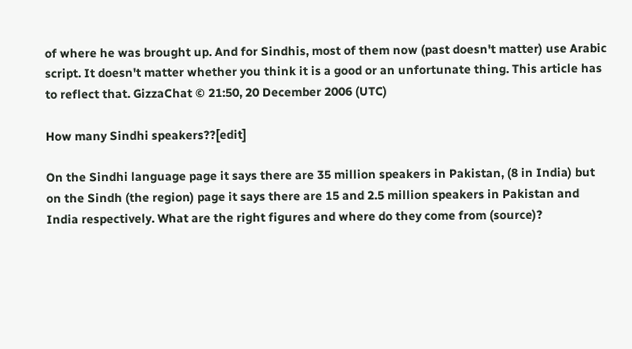of where he was brought up. And for Sindhis, most of them now (past doesn't matter) use Arabic script. It doesn't matter whether you think it is a good or an unfortunate thing. This article has to reflect that. GizzaChat © 21:50, 20 December 2006 (UTC)

How many Sindhi speakers??[edit]

On the Sindhi language page it says there are 35 million speakers in Pakistan, (8 in India) but on the Sindh (the region) page it says there are 15 and 2.5 million speakers in Pakistan and India respectively. What are the right figures and where do they come from (source)?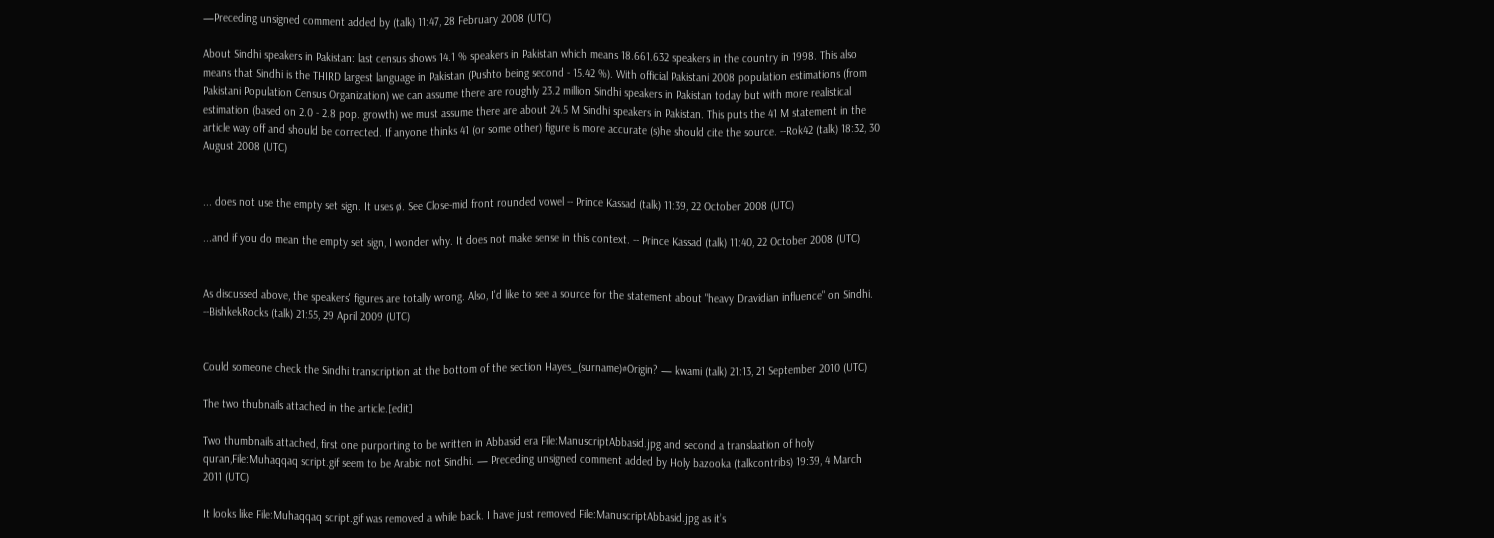—Preceding unsigned comment added by (talk) 11:47, 28 February 2008 (UTC)

About Sindhi speakers in Pakistan: last census shows 14.1 % speakers in Pakistan which means 18.661.632 speakers in the country in 1998. This also means that Sindhi is the THIRD largest language in Pakistan (Pushto being second - 15.42 %). With official Pakistani 2008 population estimations (from Pakistani Population Census Organization) we can assume there are roughly 23.2 million Sindhi speakers in Pakistan today but with more realistical estimation (based on 2.0 - 2.8 pop. growth) we must assume there are about 24.5 M Sindhi speakers in Pakistan. This puts the 41 M statement in the article way off and should be corrected. If anyone thinks 41 (or some other) figure is more accurate (s)he should cite the source. --Rok42 (talk) 18:32, 30 August 2008 (UTC)


... does not use the empty set sign. It uses ø. See Close-mid front rounded vowel -- Prince Kassad (talk) 11:39, 22 October 2008 (UTC)

...and if you do mean the empty set sign, I wonder why. It does not make sense in this context. -- Prince Kassad (talk) 11:40, 22 October 2008 (UTC)


As discussed above, the speakers' figures are totally wrong. Also, I'd like to see a source for the statement about "heavy Dravidian influence" on Sindhi. --BishkekRocks (talk) 21:55, 29 April 2009 (UTC)


Could someone check the Sindhi transcription at the bottom of the section Hayes_(surname)#Origin? — kwami (talk) 21:13, 21 September 2010 (UTC)

The two thubnails attached in the article.[edit]

Two thumbnails attached, first one purporting to be written in Abbasid era File:ManuscriptAbbasid.jpg and second a translaation of holy quran,File:Muhaqqaq script.gif seem to be Arabic not Sindhi. — Preceding unsigned comment added by Holy bazooka (talkcontribs) 19:39, 4 March 2011 (UTC)

It looks like File:Muhaqqaq script.gif was removed a while back. I have just removed File:ManuscriptAbbasid.jpg as it’s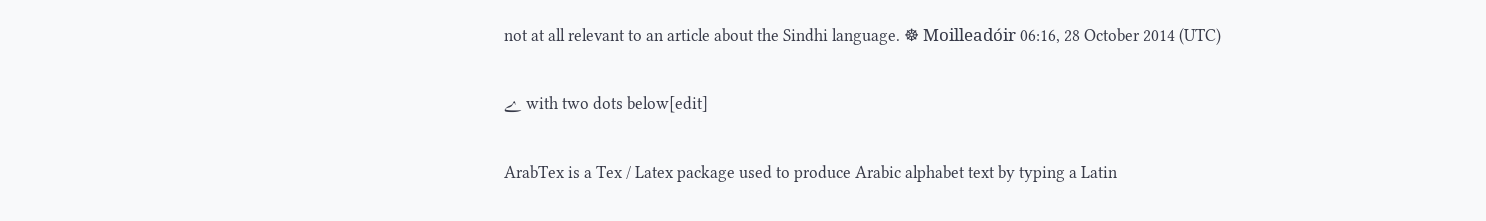not at all relevant to an article about the Sindhi language. ☸ Moilleadóir 06:16, 28 October 2014 (UTC)

ے with two dots below[edit]

ArabTex is a Tex / Latex package used to produce Arabic alphabet text by typing a Latin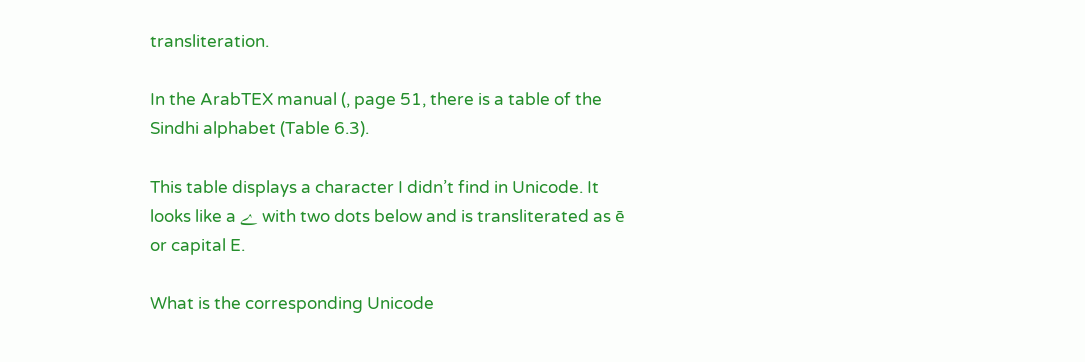transliteration.

In the ArabTEX manual (, page 51, there is a table of the Sindhi alphabet (Table 6.3).

This table displays a character I didn’t find in Unicode. It looks like a ے with two dots below and is transliterated as ē or capital E.

What is the corresponding Unicode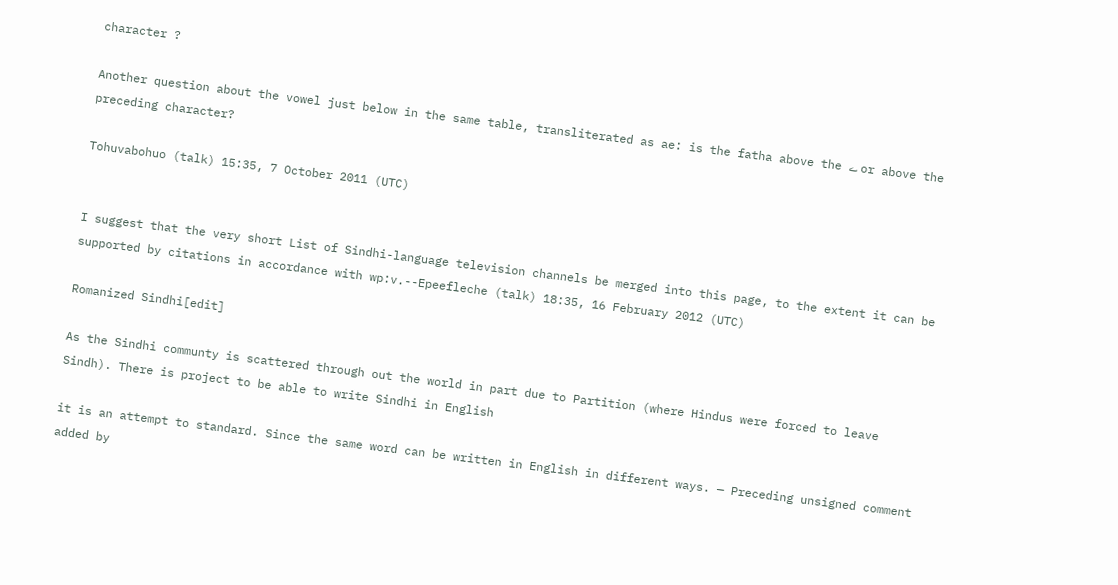character ?

Another question about the vowel just below in the same table, transliterated as ae: is the fatha above the ے or above the preceding character?

Tohuvabohuo (talk) 15:35, 7 October 2011 (UTC)


I suggest that the very short List of Sindhi-language television channels be merged into this page, to the extent it can be supported by citations in accordance with wp:v.--Epeefleche (talk) 18:35, 16 February 2012 (UTC)

Romanized Sindhi[edit]

As the Sindhi communty is scattered through out the world in part due to Partition (where Hindus were forced to leave Sindh). There is project to be able to write Sindhi in English

it is an attempt to standard. Since the same word can be written in English in different ways. — Preceding unsigned comment added by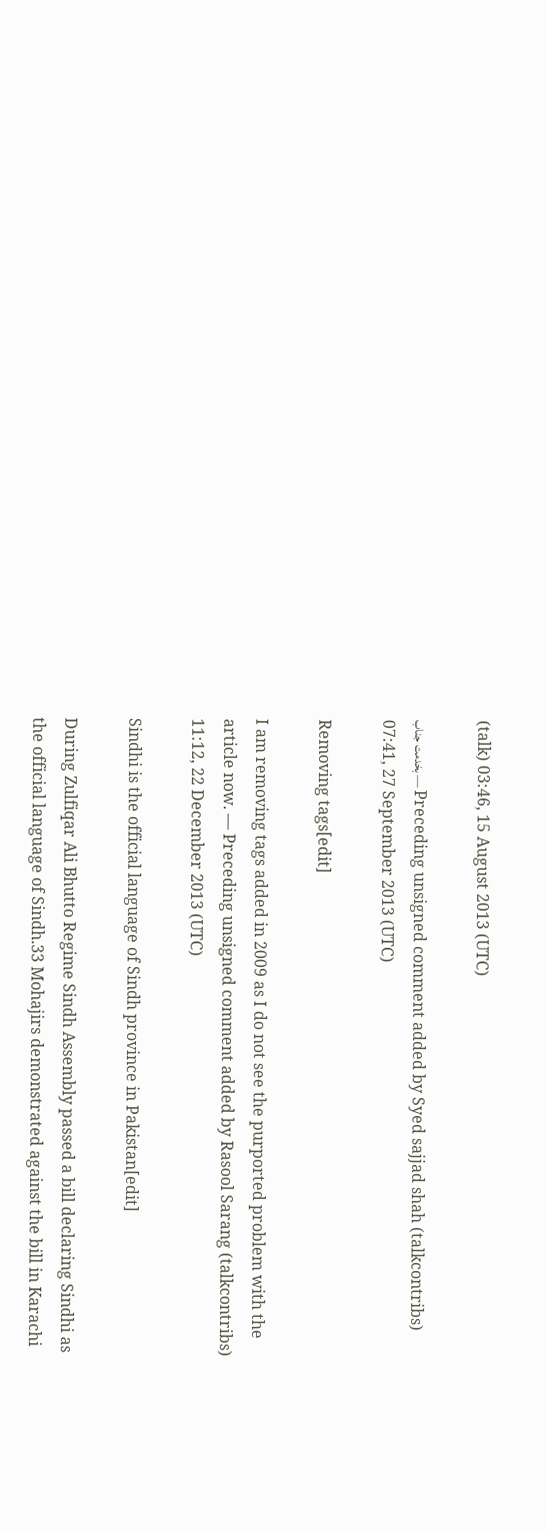(talk) 03:46, 15 August 2013 (UTC)

بخدمت جناب — Preceding unsigned comment added by Syed sajjad shah (talkcontribs) 07:41, 27 September 2013 (UTC)

Removing tags[edit]

I am removing tags added in 2009 as I do not see the purported problem with the article now. — Preceding unsigned comment added by Rasool Sarang (talkcontribs) 11:12, 22 December 2013 (UTC)

Sindhi is the official language of Sindh province in Pakistan[edit]

During Zulfiqar Ali Bhutto Regime Sindh Assembly passed a bill declaring Sindhi as the official language of Sindh.33 Mohajirs demonstrated against the bill in Karachi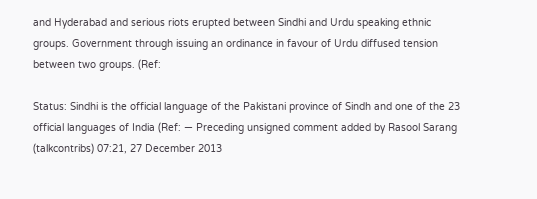and Hyderabad and serious riots erupted between Sindhi and Urdu speaking ethnic groups. Government through issuing an ordinance in favour of Urdu diffused tension between two groups. (Ref:

Status: Sindhi is the official language of the Pakistani province of Sindh and one of the 23 official languages of India (Ref: — Preceding unsigned comment added by Rasool Sarang (talkcontribs) 07:21, 27 December 2013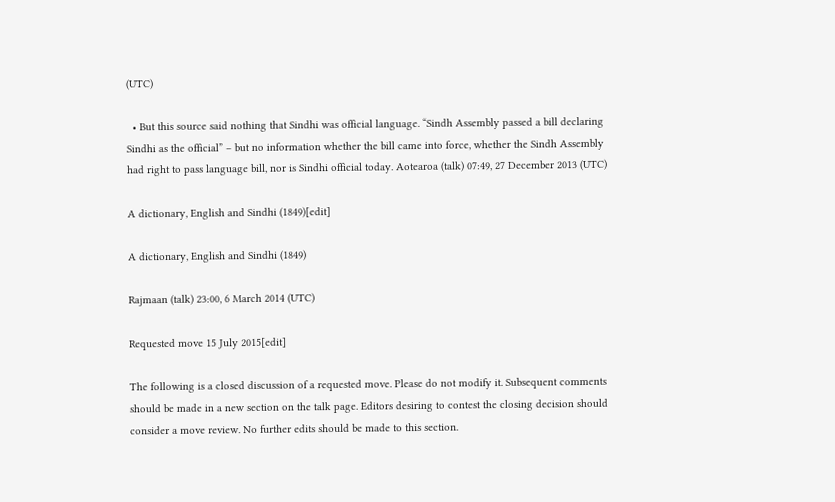(UTC)

  • But this source said nothing that Sindhi was official language. “Sindh Assembly passed a bill declaring Sindhi as the official” – but no information whether the bill came into force, whether the Sindh Assembly had right to pass language bill, nor is Sindhi official today. Aotearoa (talk) 07:49, 27 December 2013 (UTC)

A dictionary, English and Sindhi (1849)[edit]

A dictionary, English and Sindhi (1849)

Rajmaan (talk) 23:00, 6 March 2014 (UTC)

Requested move 15 July 2015[edit]

The following is a closed discussion of a requested move. Please do not modify it. Subsequent comments should be made in a new section on the talk page. Editors desiring to contest the closing decision should consider a move review. No further edits should be made to this section.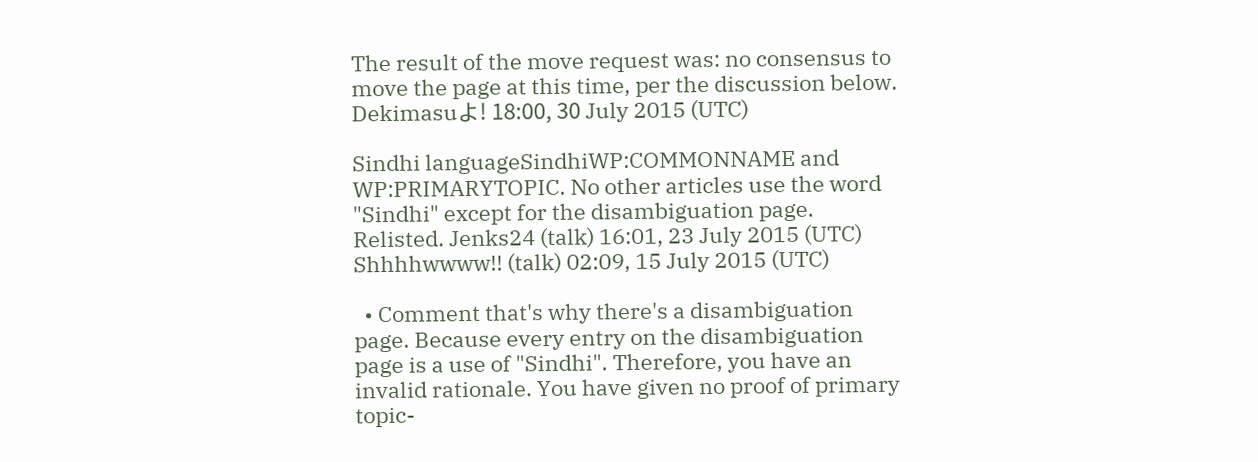The result of the move request was: no consensus to move the page at this time, per the discussion below. Dekimasuよ! 18:00, 30 July 2015 (UTC)

Sindhi languageSindhiWP:COMMONNAME and WP:PRIMARYTOPIC. No other articles use the word "Sindhi" except for the disambiguation page. Relisted. Jenks24 (talk) 16:01, 23 July 2015 (UTC) Shhhhwwww!! (talk) 02:09, 15 July 2015 (UTC)

  • Comment that's why there's a disambiguation page. Because every entry on the disambiguation page is a use of "Sindhi". Therefore, you have an invalid rationale. You have given no proof of primary topic-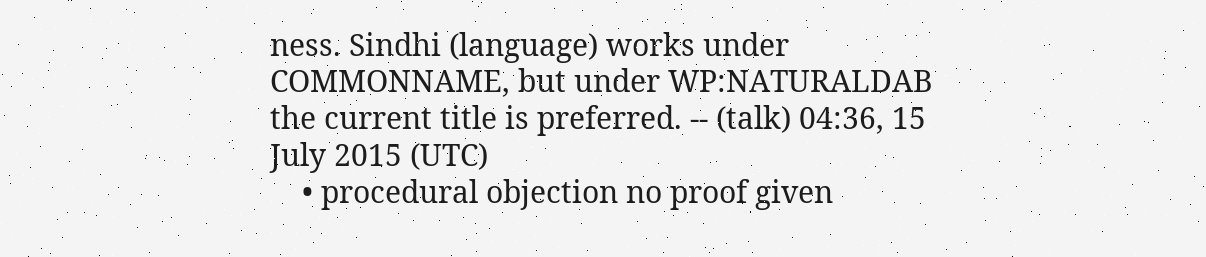ness. Sindhi (language) works under COMMONNAME, but under WP:NATURALDAB the current title is preferred. -- (talk) 04:36, 15 July 2015 (UTC)
    • procedural objection no proof given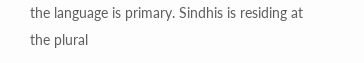the language is primary. Sindhis is residing at the plural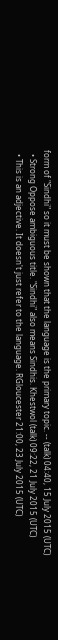form of "Sindhi" so it must be shown that the language is the primary topic. -- (talk) 04:40, 15 July 2015 (UTC)
  • Strong Oppose ambiguous title. "Sindhi" also means Sindhis. Khestwol (talk) 09:22, 21 July 2015 (UTC)
  • This is an adjective. It doesn't just refer to the language. RGloucester 21:00, 23 July 2015 (UTC)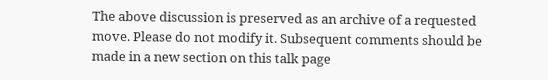The above discussion is preserved as an archive of a requested move. Please do not modify it. Subsequent comments should be made in a new section on this talk page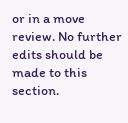or in a move review. No further edits should be made to this section.